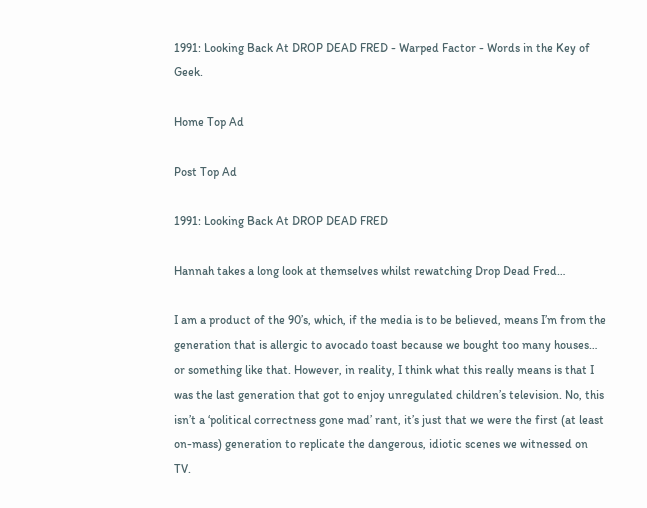1991: Looking Back At DROP DEAD FRED - Warped Factor - Words in the Key of Geek.

Home Top Ad

Post Top Ad

1991: Looking Back At DROP DEAD FRED

Hannah takes a long look at themselves whilst rewatching Drop Dead Fred…

I am a product of the 90’s, which, if the media is to be believed, means I’m from the generation that is allergic to avocado toast because we bought too many houses… or something like that. However, in reality, I think what this really means is that I was the last generation that got to enjoy unregulated children’s television. No, this isn’t a ‘political correctness gone mad’ rant, it’s just that we were the first (at least on-mass) generation to replicate the dangerous, idiotic scenes we witnessed on TV.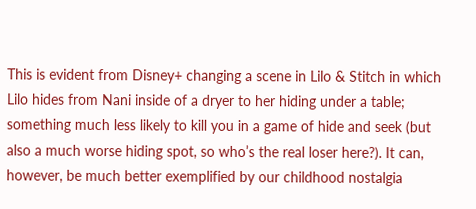This is evident from Disney+ changing a scene in Lilo & Stitch in which Lilo hides from Nani inside of a dryer to her hiding under a table; something much less likely to kill you in a game of hide and seek (but also a much worse hiding spot, so who’s the real loser here?). It can, however, be much better exemplified by our childhood nostalgia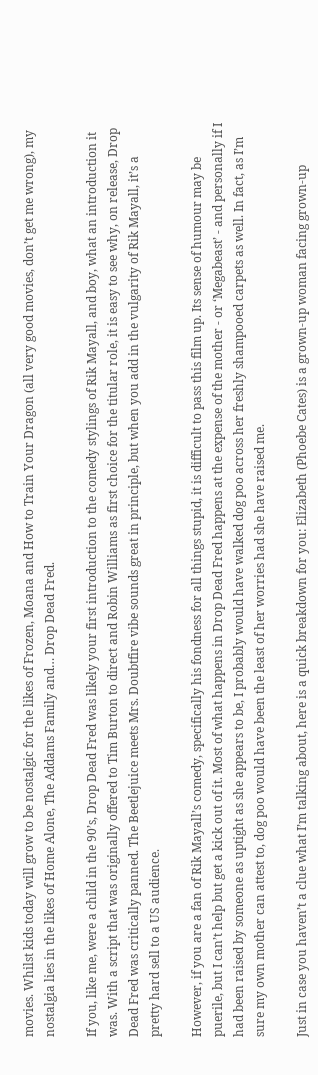movies. Whilst kids today will grow to be nostalgic for the likes of Frozen, Moana and How to Train Your Dragon (all very good movies, don’t get me wrong), my nostalgia lies in the likes of Home Alone, The Addams Family and… Drop Dead Fred.

If you, like me, were a child in the 90’s, Drop Dead Fred was likely your first introduction to the comedy stylings of Rik Mayall, and boy, what an introduction it was. With a script that was originally offered to Tim Burton to direct and Robin Williams as first choice for the titular role, it is easy to see why, on release, Drop Dead Fred was critically panned. The Beetlejuice meets Mrs. Doubtfire vibe sounds great in principle, but when you add in the vulgarity of Rik Mayall, it’s a pretty hard sell to a US audience.

However, if you are a fan of Rik Mayall’s comedy, specifically his fondness for all things stupid, it is difficult to pass this film up. Its sense of humour may be puerile, but I can’t help but get a kick out of it. Most of what happens in Drop Dead Fred happens at the expense of the mother - or ‘Megabeast’ - and personally if I had been raised by someone as uptight as she appears to be, I probably would have walked dog poo across her freshly shampooed carpets as well. In fact, as I’m sure my own mother can attest to, dog poo would have been the least of her worries had she have raised me.

Just in case you haven’t a clue what I’m talking about, here is a quick breakdown for you: Elizabeth (Phoebe Cates) is a grown-up woman facing grown-up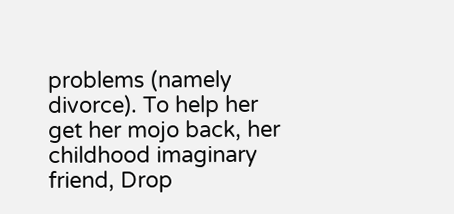problems (namely divorce). To help her get her mojo back, her childhood imaginary friend, Drop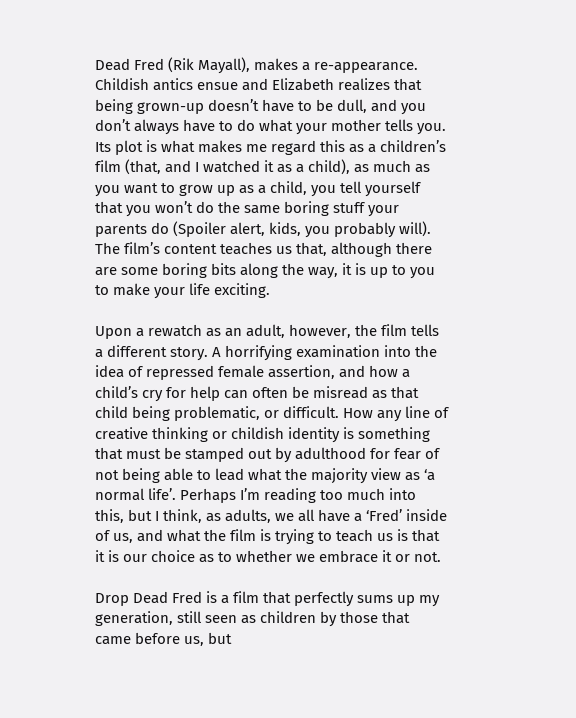Dead Fred (Rik Mayall), makes a re-appearance. Childish antics ensue and Elizabeth realizes that being grown-up doesn’t have to be dull, and you don’t always have to do what your mother tells you. Its plot is what makes me regard this as a children’s film (that, and I watched it as a child), as much as you want to grow up as a child, you tell yourself that you won’t do the same boring stuff your parents do (Spoiler alert, kids, you probably will). The film’s content teaches us that, although there are some boring bits along the way, it is up to you to make your life exciting.

Upon a rewatch as an adult, however, the film tells a different story. A horrifying examination into the idea of repressed female assertion, and how a child’s cry for help can often be misread as that child being problematic, or difficult. How any line of creative thinking or childish identity is something that must be stamped out by adulthood for fear of not being able to lead what the majority view as ‘a normal life’. Perhaps I’m reading too much into this, but I think, as adults, we all have a ‘Fred’ inside of us, and what the film is trying to teach us is that it is our choice as to whether we embrace it or not.

Drop Dead Fred is a film that perfectly sums up my generation, still seen as children by those that came before us, but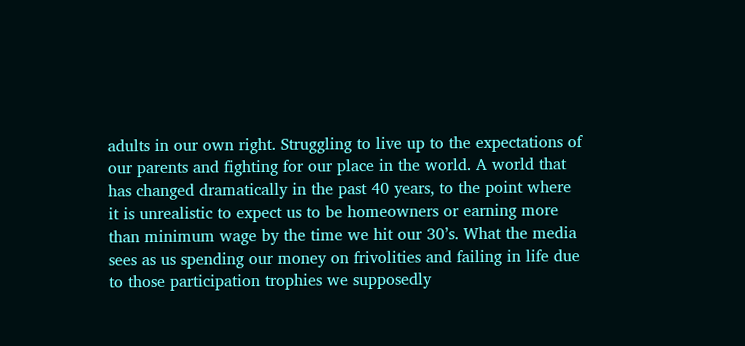adults in our own right. Struggling to live up to the expectations of our parents and fighting for our place in the world. A world that has changed dramatically in the past 40 years, to the point where it is unrealistic to expect us to be homeowners or earning more than minimum wage by the time we hit our 30’s. What the media sees as us spending our money on frivolities and failing in life due to those participation trophies we supposedly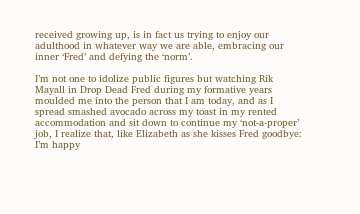received growing up, is in fact us trying to enjoy our adulthood in whatever way we are able, embracing our inner ‘Fred’ and defying the ‘norm’.

I’m not one to idolize public figures but watching Rik Mayall in Drop Dead Fred during my formative years moulded me into the person that I am today, and as I spread smashed avocado across my toast in my rented accommodation and sit down to continue my ‘not-a-proper’ job, I realize that, like Elizabeth as she kisses Fred goodbye: I’m happy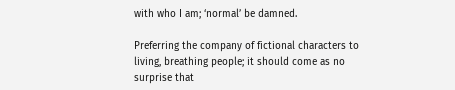with who I am; ‘normal’ be damned.

Preferring the company of fictional characters to living, breathing people; it should come as no surprise that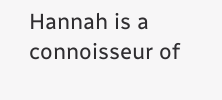Hannah is a connoisseur of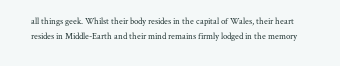all things geek. Whilst their body resides in the capital of Wales, their heart resides in Middle-Earth and their mind remains firmly lodged in the memory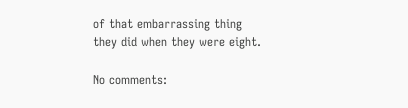of that embarrassing thing they did when they were eight.

No comments: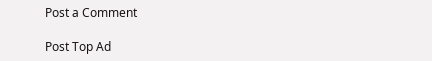Post a Comment

Post Top Ad